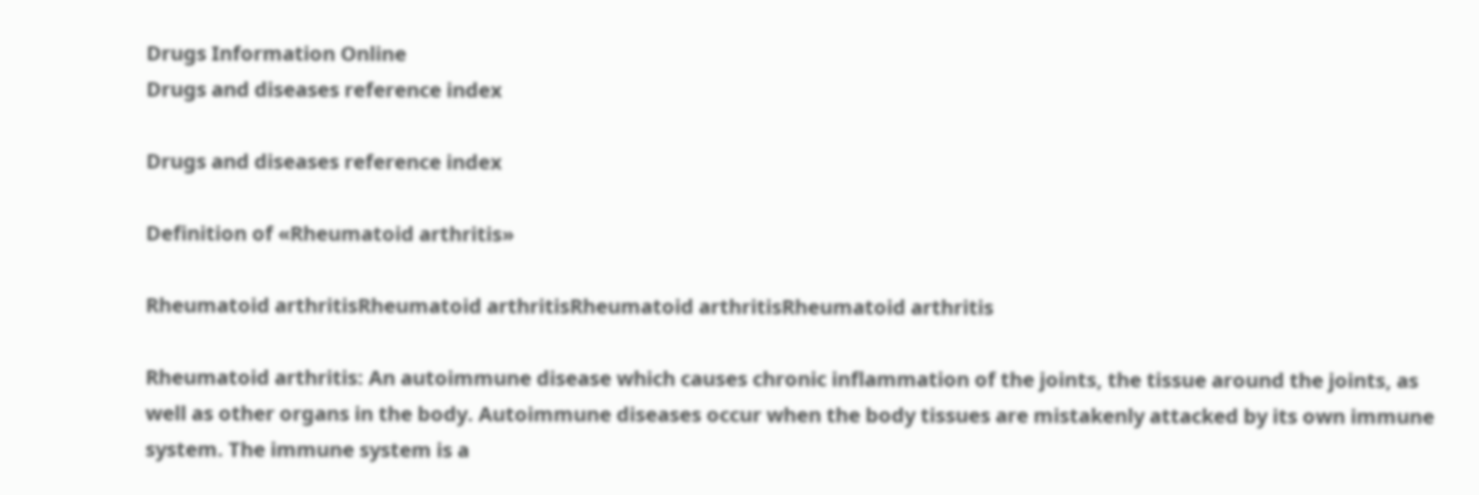Drugs Information Online
Drugs and diseases reference index

Drugs and diseases reference index

Definition of «Rheumatoid arthritis»

Rheumatoid arthritisRheumatoid arthritisRheumatoid arthritisRheumatoid arthritis

Rheumatoid arthritis: An autoimmune disease which causes chronic inflammation of the joints, the tissue around the joints, as well as other organs in the body. Autoimmune diseases occur when the body tissues are mistakenly attacked by its own immune system. The immune system is a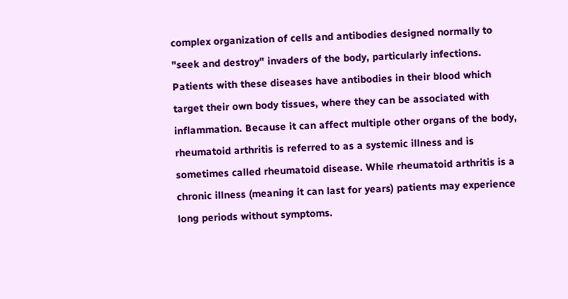complex organization of cells and antibodies designed normally to "seek and destroy" invaders of the body, particularly infections. Patients with these diseases have antibodies in their blood which target their own body tissues, where they can be associated with inflammation. Because it can affect multiple other organs of the body, rheumatoid arthritis is referred to as a systemic illness and is sometimes called rheumatoid disease. While rheumatoid arthritis is a chronic illness (meaning it can last for years) patients may experience long periods without symptoms.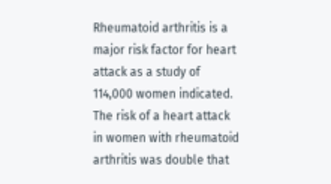Rheumatoid arthritis is a major risk factor for heart attack as a study of 114,000 women indicated. The risk of a heart attack in women with rheumatoid arthritis was double that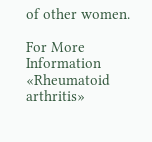of other women.

For More Information «Rheumatoid arthritis»